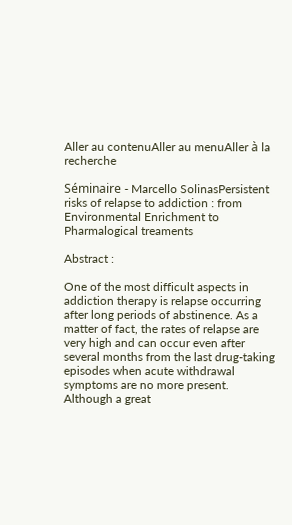Aller au contenuAller au menuAller à la recherche

Séminaire - Marcello SolinasPersistent risks of relapse to addiction : from Environmental Enrichment to Pharmalogical treaments

Abstract :

One of the most difficult aspects in addiction therapy is relapse occurring after long periods of abstinence. As a matter of fact, the rates of relapse are very high and can occur even after several months from the last drug-taking episodes when acute withdrawal symptoms are no more present. Although a great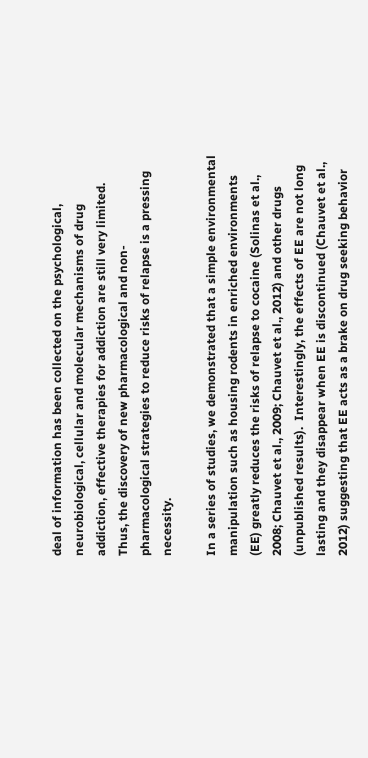deal of information has been collected on the psychological, neurobiological, cellular and molecular mechanisms of drug addiction, effective therapies for addiction are still very limited. Thus, the discovery of new pharmacological and non-pharmacological strategies to reduce risks of relapse is a pressing necessity.

In a series of studies, we demonstrated that a simple environmental manipulation such as housing rodents in enriched environments (EE) greatly reduces the risks of relapse to cocaine (Solinas et al., 2008; Chauvet et al., 2009; Chauvet et al., 2012) and other drugs (unpublished results).  Interestingly, the effects of EE are not long lasting and they disappear when EE is discontinued (Chauvet et al., 2012) suggesting that EE acts as a brake on drug seeking behavior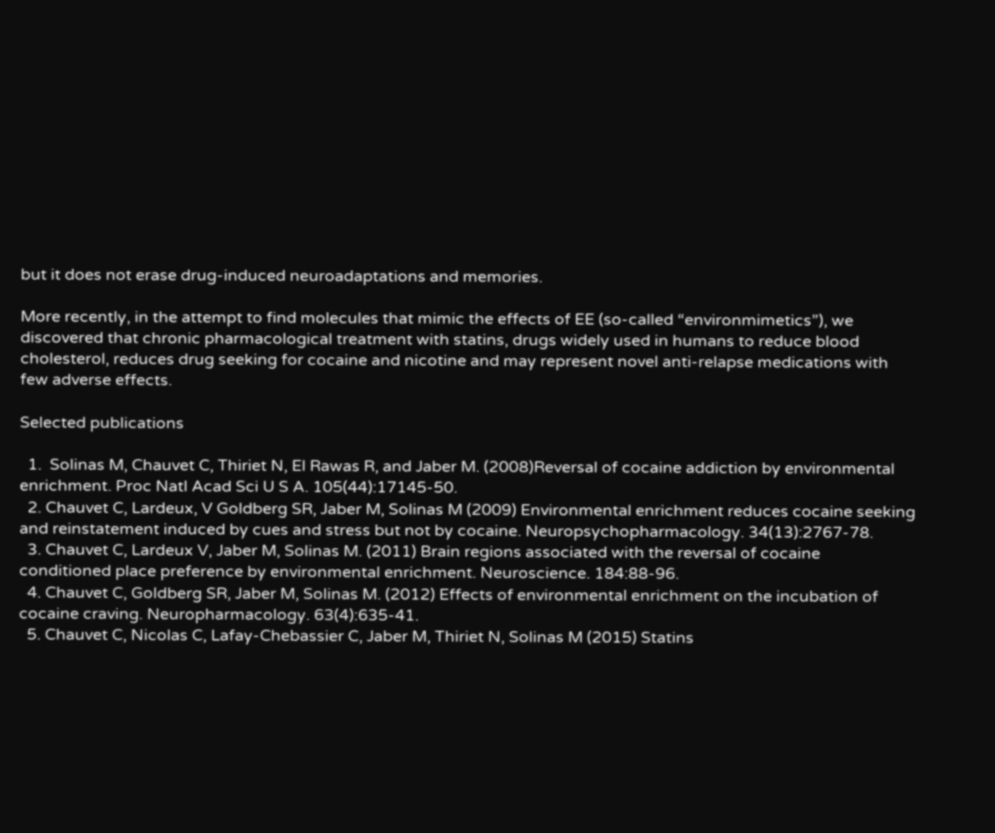but it does not erase drug-induced neuroadaptations and memories.

More recently, in the attempt to find molecules that mimic the effects of EE (so-called “environmimetics”), we discovered that chronic pharmacological treatment with statins, drugs widely used in humans to reduce blood cholesterol, reduces drug seeking for cocaine and nicotine and may represent novel anti-relapse medications with few adverse effects.

Selected publications

  1.  Solinas M, Chauvet C, Thiriet N, El Rawas R, and Jaber M. (2008)Reversal of cocaine addiction by environmental enrichment. Proc Natl Acad Sci U S A. 105(44):17145-50.
  2. Chauvet C, Lardeux, V Goldberg SR, Jaber M, Solinas M (2009) Environmental enrichment reduces cocaine seeking and reinstatement induced by cues and stress but not by cocaine. Neuropsychopharmacology. 34(13):2767-78.
  3. Chauvet C, Lardeux V, Jaber M, Solinas M. (2011) Brain regions associated with the reversal of cocaine conditioned place preference by environmental enrichment. Neuroscience. 184:88-96.
  4. Chauvet C, Goldberg SR, Jaber M, Solinas M. (2012) Effects of environmental enrichment on the incubation of cocaine craving. Neuropharmacology. 63(4):635-41.
  5. Chauvet C, Nicolas C, Lafay-Chebassier C, Jaber M, Thiriet N, Solinas M (2015) Statins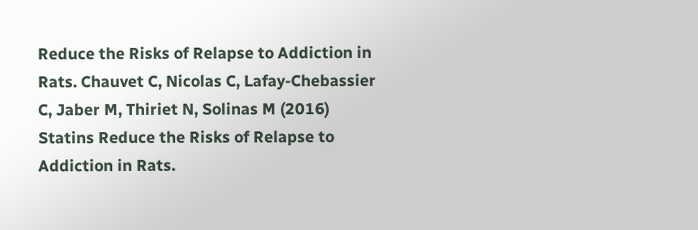Reduce the Risks of Relapse to Addiction in Rats. Chauvet C, Nicolas C, Lafay-Chebassier C, Jaber M, Thiriet N, Solinas M (2016) Statins Reduce the Risks of Relapse to Addiction in Rats.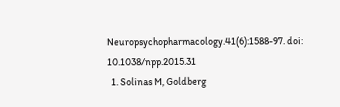Neuropsychopharmacology.41(6):1588-97. doi: 10.1038/npp.2015.31
  1. Solinas M, Goldberg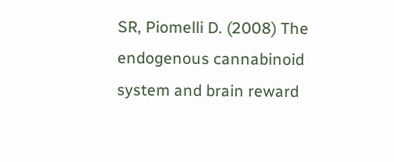SR, Piomelli D. (2008) The endogenous cannabinoid system and brain reward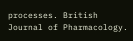processes. British Journal of Pharmacology.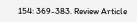154: 369-383. Review Article